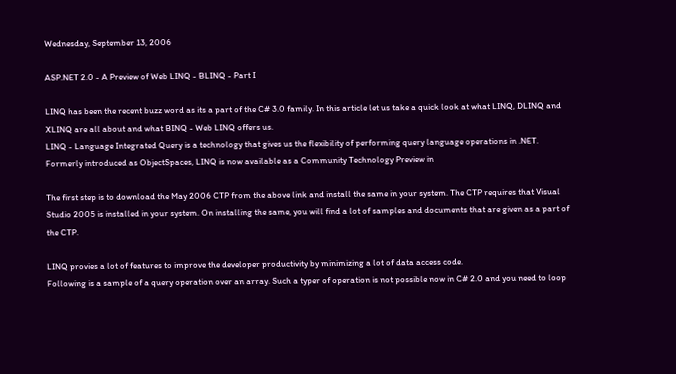Wednesday, September 13, 2006

ASP.NET 2.0 - A Preview of Web LINQ - BLINQ - Part I

LINQ has been the recent buzz word as its a part of the C# 3.0 family. In this article let us take a quick look at what LINQ, DLINQ and XLINQ are all about and what BINQ - Web LINQ offers us.
LINQ - Language Integrated Query is a technology that gives us the flexibility of performing query language operations in .NET. Formerly introduced as ObjectSpaces, LINQ is now available as a Community Technology Preview in

The first step is to download the May 2006 CTP from the above link and install the same in your system. The CTP requires that Visual Studio 2005 is installed in your system. On installing the same, you will find a lot of samples and documents that are given as a part of the CTP.

LINQ provies a lot of features to improve the developer productivity by minimizing a lot of data access code.
Following is a sample of a query operation over an array. Such a typer of operation is not possible now in C# 2.0 and you need to loop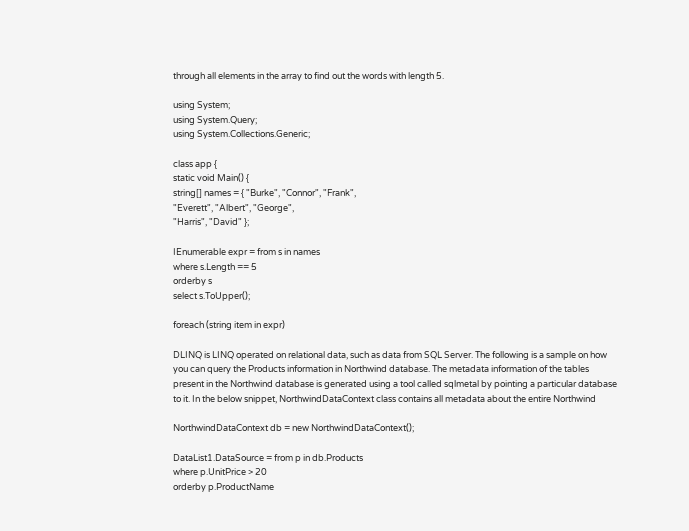through all elements in the array to find out the words with length 5.

using System;
using System.Query;
using System.Collections.Generic;

class app {
static void Main() {
string[] names = { "Burke", "Connor", "Frank",
"Everett", "Albert", "George",
"Harris", "David" };

IEnumerable expr = from s in names
where s.Length == 5
orderby s
select s.ToUpper();

foreach (string item in expr)

DLINQ is LINQ operated on relational data, such as data from SQL Server. The following is a sample on how
you can query the Products information in Northwind database. The metadata information of the tables
present in the Northwind database is generated using a tool called sqlmetal by pointing a particular database
to it. In the below snippet, NorthwindDataContext class contains all metadata about the entire Northwind

NorthwindDataContext db = new NorthwindDataContext();

DataList1.DataSource = from p in db.Products
where p.UnitPrice > 20
orderby p.ProductName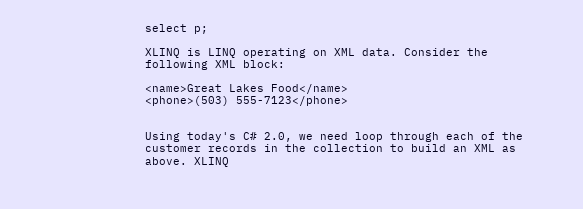select p;

XLINQ is LINQ operating on XML data. Consider the following XML block:

<name>Great Lakes Food</name>
<phone>(503) 555-7123</phone>


Using today's C# 2.0, we need loop through each of the customer records in the collection to build an XML as
above. XLINQ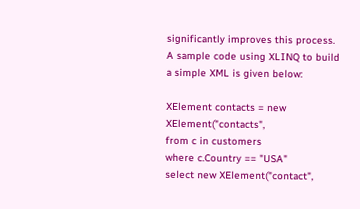significantly improves this process. A sample code using XLINQ to build a simple XML is given below:

XElement contacts = new XElement("contacts",
from c in customers
where c.Country == "USA"
select new XElement("contact",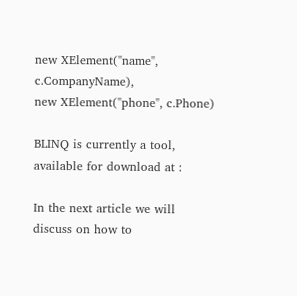new XElement("name", c.CompanyName),
new XElement("phone", c.Phone)

BLINQ is currently a tool, available for download at :

In the next article we will discuss on how to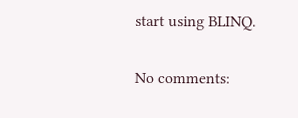start using BLINQ.

No comments: